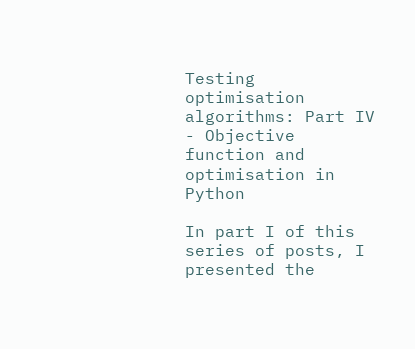Testing optimisation algorithms: Part IV - Objective function and optimisation in Python

In part I of this series of posts, I presented the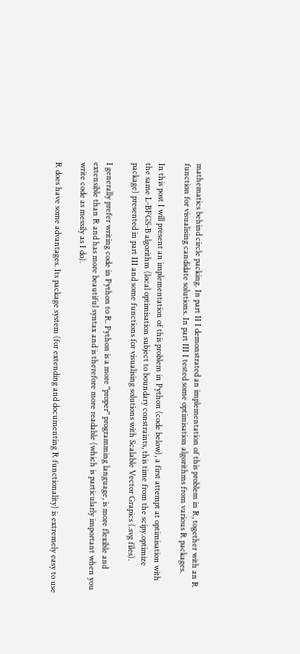mathematics behind circle packing. In part II I demonstrated an implementation of this problem in R, together with an R function for visualising candidate solutions. In part III I tested some optimisation algorithms from various R packages.

In this post I will present an implementation of this problem in Python (code below), a first attempt at optimisation with the same L-BFGS-B algorithm (local optimisation subject to boundary constraints, this time from the scipy.optimize package) presented in part III and some functions for visualising solutions with Scalable Vector Grapics (.svg files).

I generally prefer writing code in Python to R. Python is a more "proper" programming language, is more flexible and extensible than R and has more beautiful syntax and is therefore more readable (which is particularly important when you write code as messily as I do).

R does have some advantages. Its package system (for extending and documenting R functionality) is extremely easy to use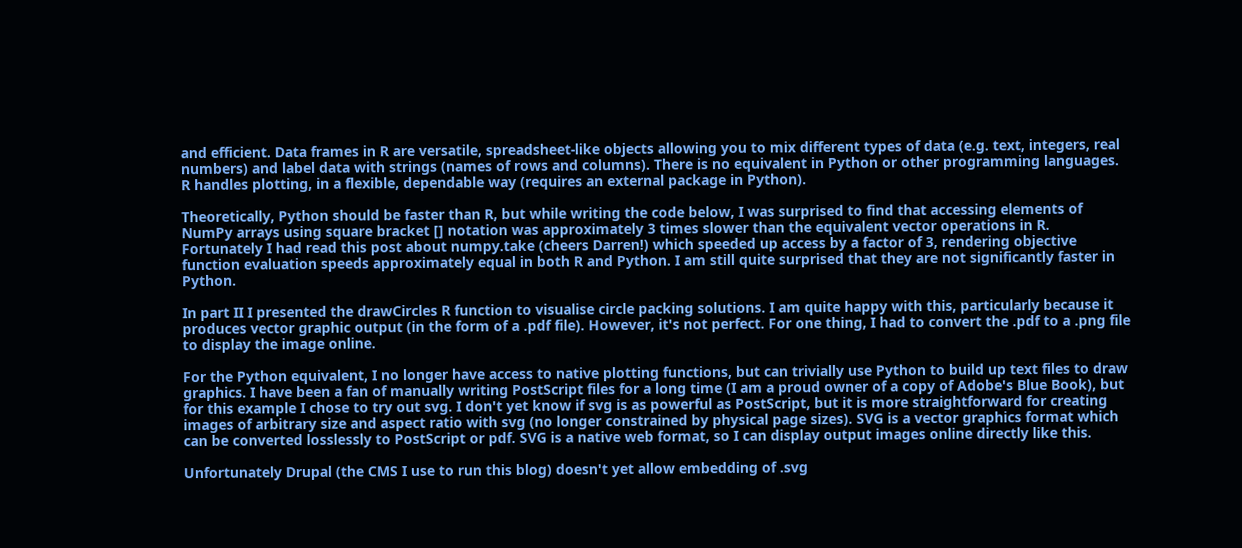and efficient. Data frames in R are versatile, spreadsheet-like objects allowing you to mix different types of data (e.g. text, integers, real numbers) and label data with strings (names of rows and columns). There is no equivalent in Python or other programming languages. R handles plotting, in a flexible, dependable way (requires an external package in Python).

Theoretically, Python should be faster than R, but while writing the code below, I was surprised to find that accessing elements of NumPy arrays using square bracket [] notation was approximately 3 times slower than the equivalent vector operations in R. Fortunately I had read this post about numpy.take (cheers Darren!) which speeded up access by a factor of 3, rendering objective function evaluation speeds approximately equal in both R and Python. I am still quite surprised that they are not significantly faster in Python.

In part II I presented the drawCircles R function to visualise circle packing solutions. I am quite happy with this, particularly because it produces vector graphic output (in the form of a .pdf file). However, it's not perfect. For one thing, I had to convert the .pdf to a .png file to display the image online.

For the Python equivalent, I no longer have access to native plotting functions, but can trivially use Python to build up text files to draw graphics. I have been a fan of manually writing PostScript files for a long time (I am a proud owner of a copy of Adobe's Blue Book), but for this example I chose to try out svg. I don't yet know if svg is as powerful as PostScript, but it is more straightforward for creating images of arbitrary size and aspect ratio with svg (no longer constrained by physical page sizes). SVG is a vector graphics format which can be converted losslessly to PostScript or pdf. SVG is a native web format, so I can display output images online directly like this.

Unfortunately Drupal (the CMS I use to run this blog) doesn't yet allow embedding of .svg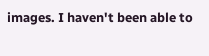images. I haven't been able to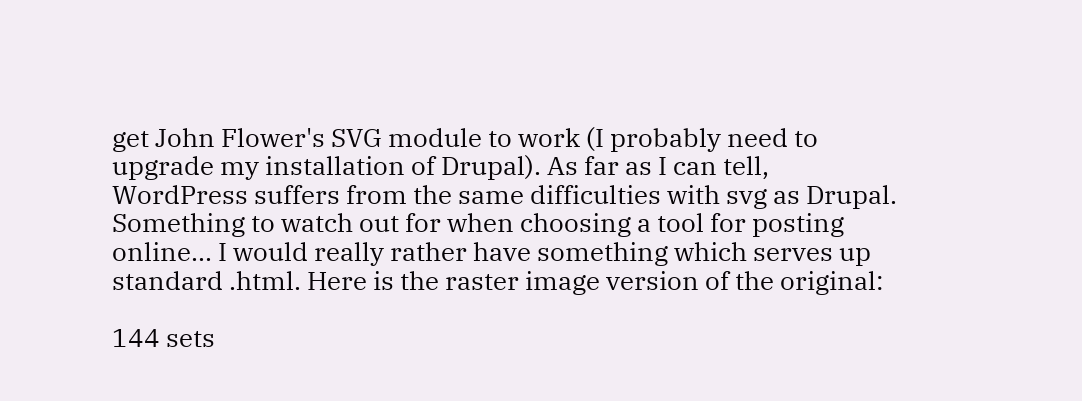get John Flower's SVG module to work (I probably need to upgrade my installation of Drupal). As far as I can tell, WordPress suffers from the same difficulties with svg as Drupal. Something to watch out for when choosing a tool for posting online... I would really rather have something which serves up standard .html. Here is the raster image version of the original:

144 sets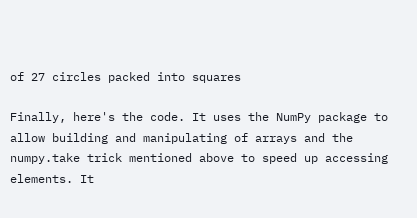of 27 circles packed into squares

Finally, here's the code. It uses the NumPy package to allow building and manipulating of arrays and the numpy.take trick mentioned above to speed up accessing elements. It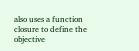also uses a function closure to define the objective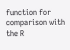function for comparison with the R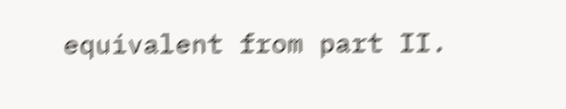equivalent from part II.